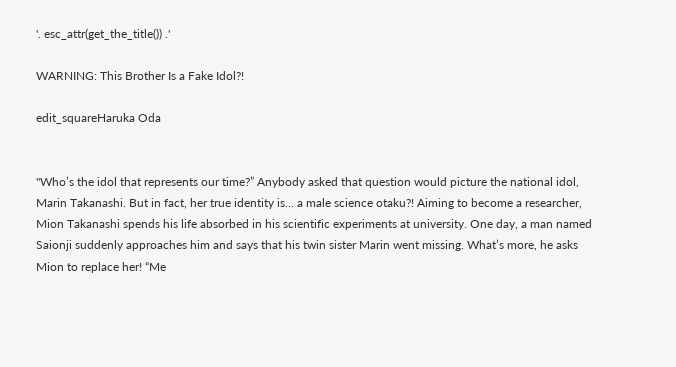'. esc_attr(get_the_title()) .'

WARNING: This Brother Is a Fake Idol?!

edit_squareHaruka Oda


"Who’s the idol that represents our time?” Anybody asked that question would picture the national idol, Marin Takanashi. But in fact, her true identity is… a male science otaku?! Aiming to become a researcher, Mion Takanashi spends his life absorbed in his scientific experiments at university. One day, a man named Saionji suddenly approaches him and says that his twin sister Marin went missing. What’s more, he asks Mion to replace her! “Me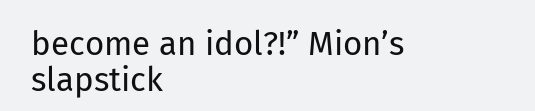become an idol?!” Mion’s slapstick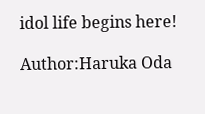idol life begins here!

Author:Haruka Oda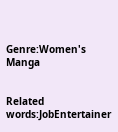Genre:Women's Manga


Related words:JobEntertainer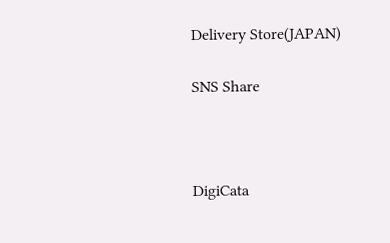Delivery Store(JAPAN)

SNS Share



DigiCata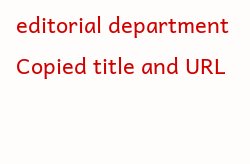editorial department
Copied title and URL